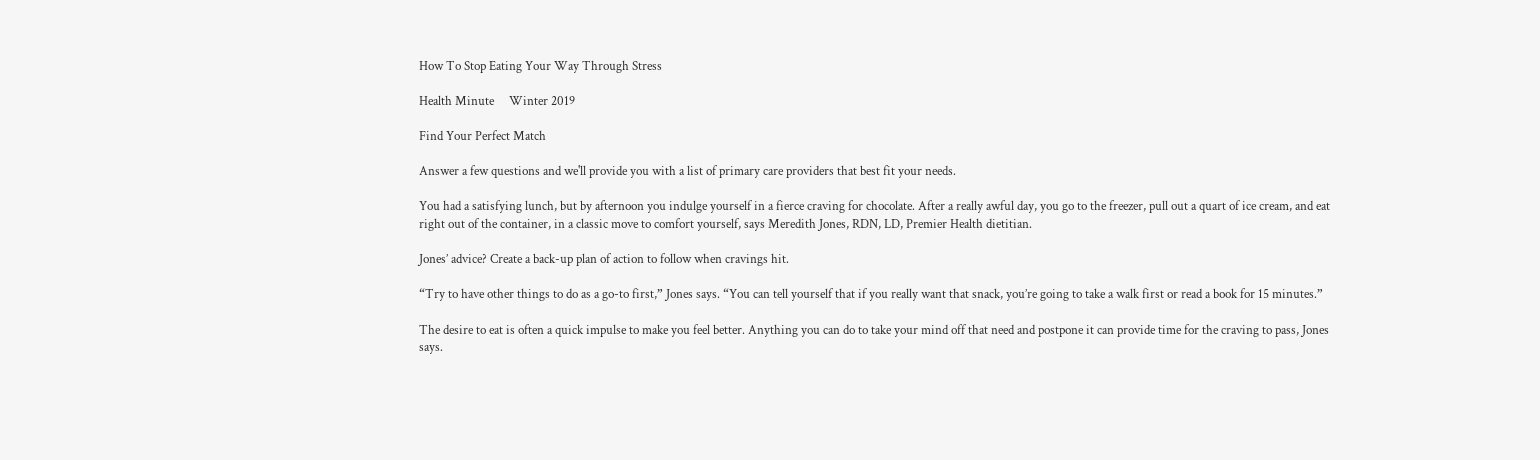How To Stop Eating Your Way Through Stress

Health Minute     Winter 2019

Find Your Perfect Match

Answer a few questions and we'll provide you with a list of primary care providers that best fit your needs.

You had a satisfying lunch, but by afternoon you indulge yourself in a fierce craving for chocolate. After a really awful day, you go to the freezer, pull out a quart of ice cream, and eat right out of the container, in a classic move to comfort yourself, says Meredith Jones, RDN, LD, Premier Health dietitian.

Jones’ advice? Create a back-up plan of action to follow when cravings hit.

“Try to have other things to do as a go-to first,” Jones says. “You can tell yourself that if you really want that snack, you’re going to take a walk first or read a book for 15 minutes.”

The desire to eat is often a quick impulse to make you feel better. Anything you can do to take your mind off that need and postpone it can provide time for the craving to pass, Jones says.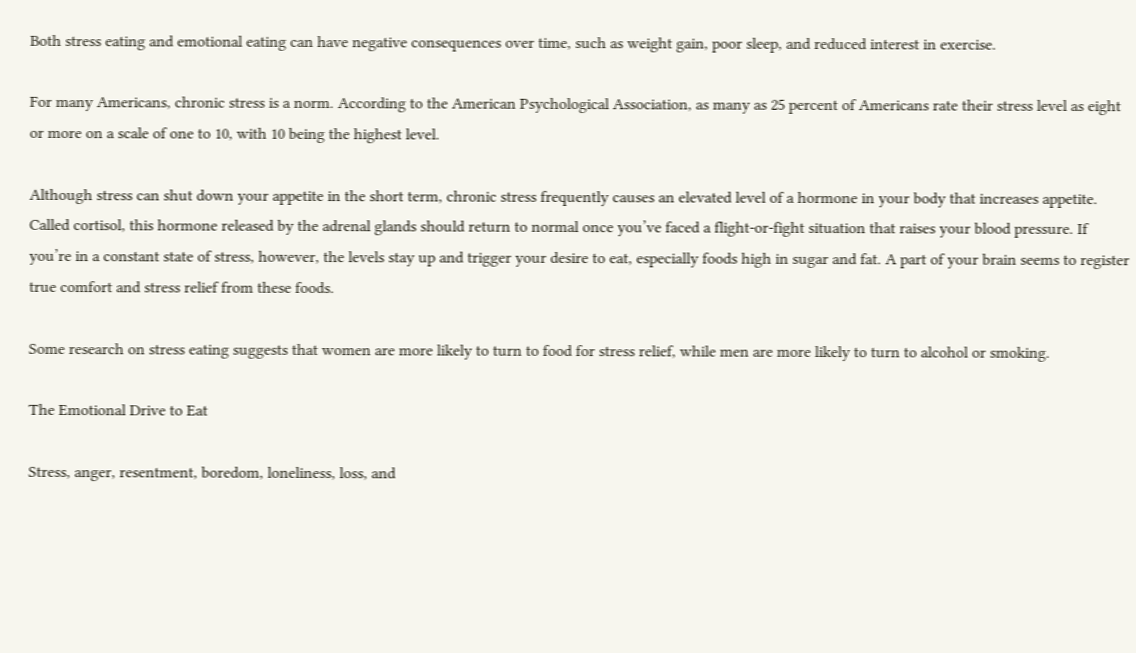Both stress eating and emotional eating can have negative consequences over time, such as weight gain, poor sleep, and reduced interest in exercise.

For many Americans, chronic stress is a norm. According to the American Psychological Association, as many as 25 percent of Americans rate their stress level as eight or more on a scale of one to 10, with 10 being the highest level.

Although stress can shut down your appetite in the short term, chronic stress frequently causes an elevated level of a hormone in your body that increases appetite. Called cortisol, this hormone released by the adrenal glands should return to normal once you’ve faced a flight-or-fight situation that raises your blood pressure. If you’re in a constant state of stress, however, the levels stay up and trigger your desire to eat, especially foods high in sugar and fat. A part of your brain seems to register true comfort and stress relief from these foods.

Some research on stress eating suggests that women are more likely to turn to food for stress relief, while men are more likely to turn to alcohol or smoking.

The Emotional Drive to Eat

Stress, anger, resentment, boredom, loneliness, loss, and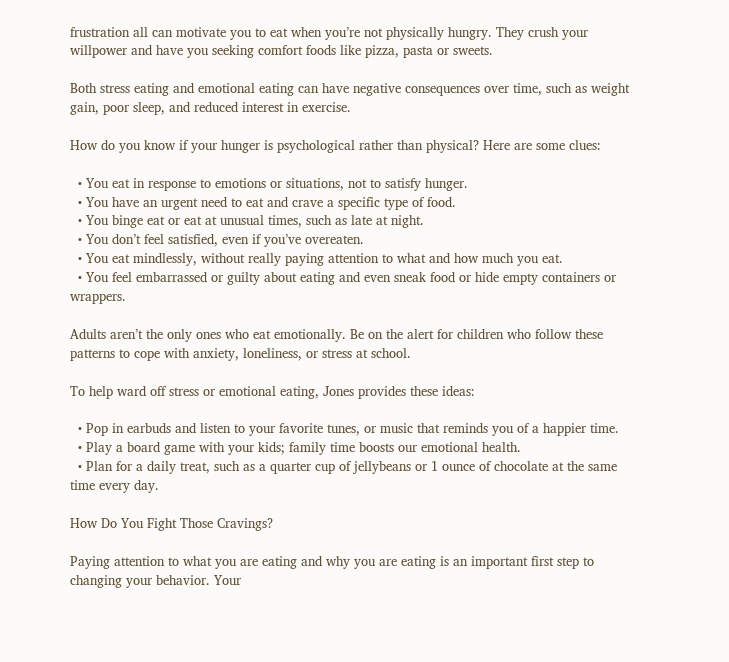frustration all can motivate you to eat when you’re not physically hungry. They crush your willpower and have you seeking comfort foods like pizza, pasta or sweets.

Both stress eating and emotional eating can have negative consequences over time, such as weight gain, poor sleep, and reduced interest in exercise.

How do you know if your hunger is psychological rather than physical? Here are some clues:

  • You eat in response to emotions or situations, not to satisfy hunger.
  • You have an urgent need to eat and crave a specific type of food.
  • You binge eat or eat at unusual times, such as late at night.
  • You don’t feel satisfied, even if you’ve overeaten.
  • You eat mindlessly, without really paying attention to what and how much you eat.
  • You feel embarrassed or guilty about eating and even sneak food or hide empty containers or wrappers.

Adults aren’t the only ones who eat emotionally. Be on the alert for children who follow these patterns to cope with anxiety, loneliness, or stress at school.

To help ward off stress or emotional eating, Jones provides these ideas:

  • Pop in earbuds and listen to your favorite tunes, or music that reminds you of a happier time.
  • Play a board game with your kids; family time boosts our emotional health.
  • Plan for a daily treat, such as a quarter cup of jellybeans or 1 ounce of chocolate at the same time every day.

How Do You Fight Those Cravings?

Paying attention to what you are eating and why you are eating is an important first step to changing your behavior. Your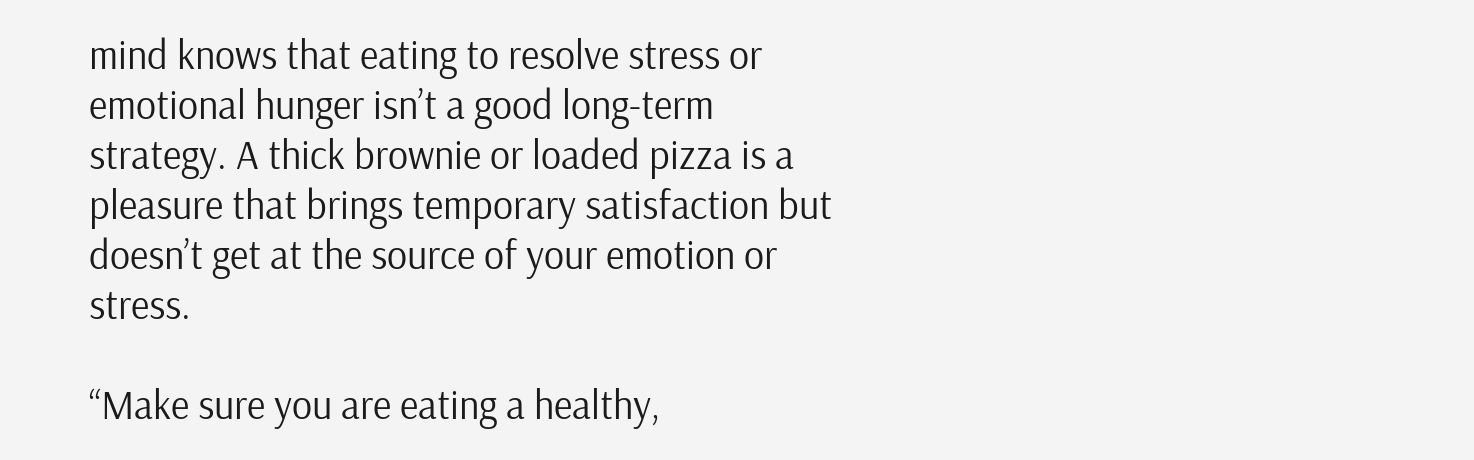mind knows that eating to resolve stress or emotional hunger isn’t a good long-term strategy. A thick brownie or loaded pizza is a pleasure that brings temporary satisfaction but doesn’t get at the source of your emotion or stress.

“Make sure you are eating a healthy,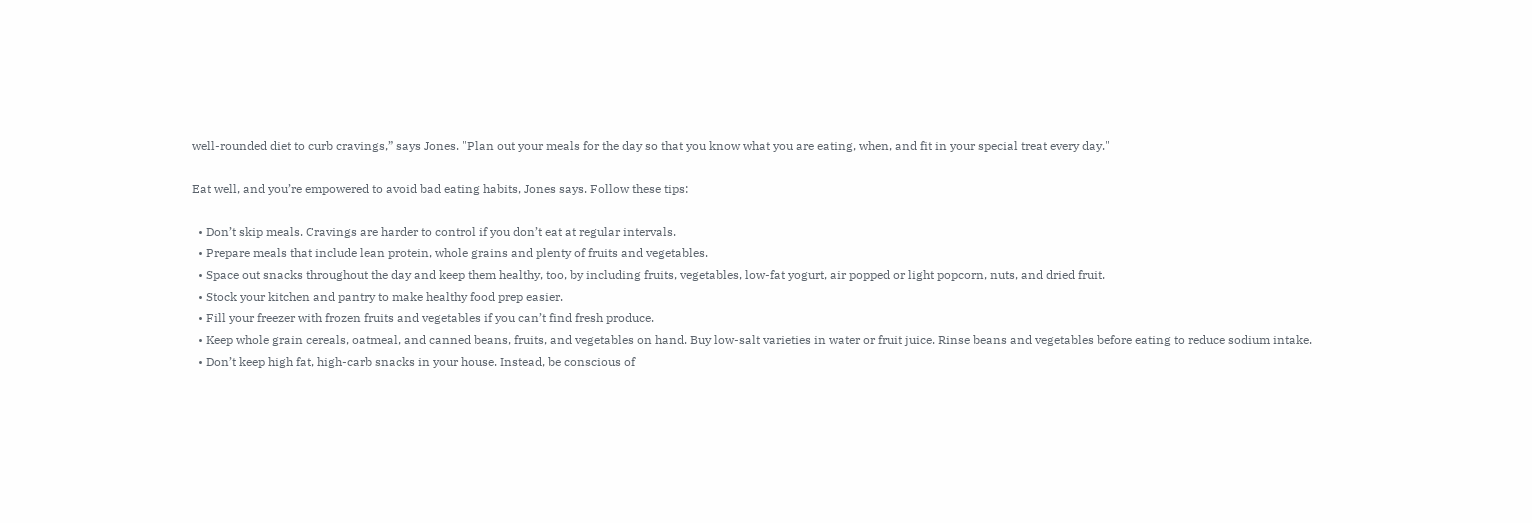well-rounded diet to curb cravings,” says Jones. "Plan out your meals for the day so that you know what you are eating, when, and fit in your special treat every day."

Eat well, and you’re empowered to avoid bad eating habits, Jones says. Follow these tips:

  • Don’t skip meals. Cravings are harder to control if you don’t eat at regular intervals.
  • Prepare meals that include lean protein, whole grains and plenty of fruits and vegetables.
  • Space out snacks throughout the day and keep them healthy, too, by including fruits, vegetables, low-fat yogurt, air popped or light popcorn, nuts, and dried fruit.
  • Stock your kitchen and pantry to make healthy food prep easier.
  • Fill your freezer with frozen fruits and vegetables if you can’t find fresh produce.
  • Keep whole grain cereals, oatmeal, and canned beans, fruits, and vegetables on hand. Buy low-salt varieties in water or fruit juice. Rinse beans and vegetables before eating to reduce sodium intake.
  • Don’t keep high fat, high-carb snacks in your house. Instead, be conscious of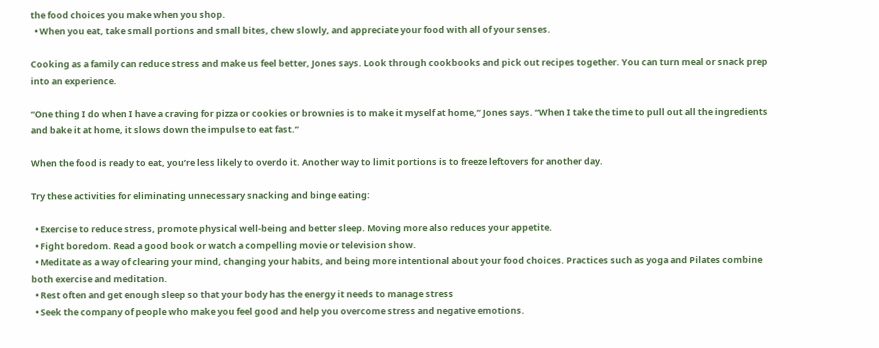the food choices you make when you shop.
  • When you eat, take small portions and small bites, chew slowly, and appreciate your food with all of your senses.

Cooking as a family can reduce stress and make us feel better, Jones says. Look through cookbooks and pick out recipes together. You can turn meal or snack prep into an experience.

“One thing I do when I have a craving for pizza or cookies or brownies is to make it myself at home,” Jones says. “When I take the time to pull out all the ingredients and bake it at home, it slows down the impulse to eat fast.”

When the food is ready to eat, you’re less likely to overdo it. Another way to limit portions is to freeze leftovers for another day.

Try these activities for eliminating unnecessary snacking and binge eating:

  • Exercise to reduce stress, promote physical well-being and better sleep. Moving more also reduces your appetite.
  • Fight boredom. Read a good book or watch a compelling movie or television show.
  • Meditate as a way of clearing your mind, changing your habits, and being more intentional about your food choices. Practices such as yoga and Pilates combine both exercise and meditation.
  • Rest often and get enough sleep so that your body has the energy it needs to manage stress
  • Seek the company of people who make you feel good and help you overcome stress and negative emotions.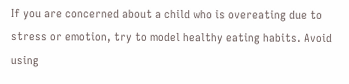If you are concerned about a child who is overeating due to stress or emotion, try to model healthy eating habits. Avoid using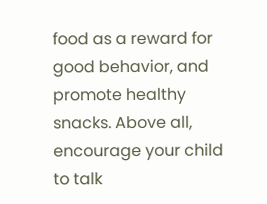food as a reward for good behavior, and promote healthy snacks. Above all, encourage your child to talk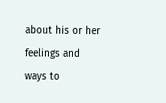about his or her feelings and ways to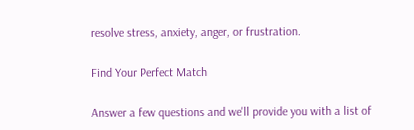resolve stress, anxiety, anger, or frustration.

Find Your Perfect Match

Answer a few questions and we'll provide you with a list of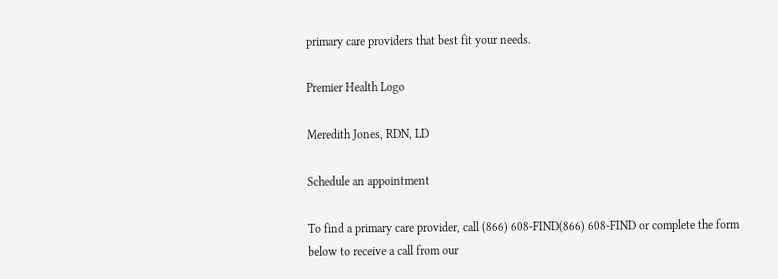primary care providers that best fit your needs.

Premier Health Logo

Meredith Jones, RDN, LD

Schedule an appointment

To find a primary care provider, call (866) 608-FIND(866) 608-FIND or complete the form below to receive a call from our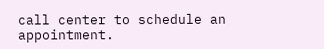call center to schedule an appointment.